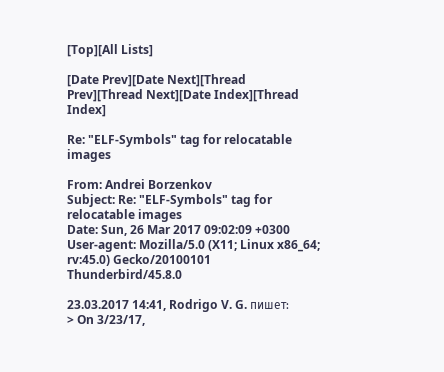[Top][All Lists]

[Date Prev][Date Next][Thread Prev][Thread Next][Date Index][Thread Index]

Re: "ELF-Symbols" tag for relocatable images

From: Andrei Borzenkov
Subject: Re: "ELF-Symbols" tag for relocatable images
Date: Sun, 26 Mar 2017 09:02:09 +0300
User-agent: Mozilla/5.0 (X11; Linux x86_64; rv:45.0) Gecko/20100101 Thunderbird/45.8.0

23.03.2017 14:41, Rodrigo V. G. пишет:
> On 3/23/17,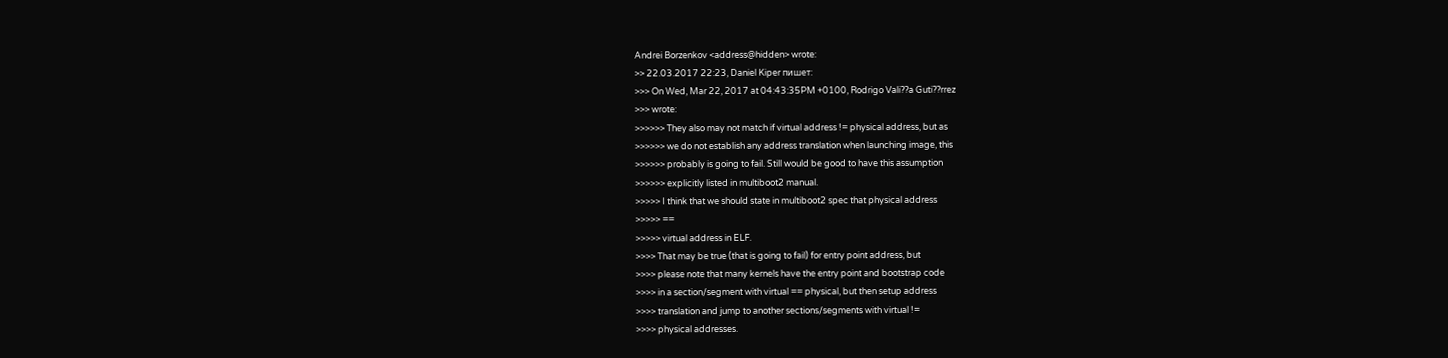Andrei Borzenkov <address@hidden> wrote:
>> 22.03.2017 22:23, Daniel Kiper пишет:
>>> On Wed, Mar 22, 2017 at 04:43:35PM +0100, Rodrigo Vali??a Guti??rrez
>>> wrote:
>>>>>> They also may not match if virtual address != physical address, but as
>>>>>> we do not establish any address translation when launching image, this
>>>>>> probably is going to fail. Still would be good to have this assumption
>>>>>> explicitly listed in multiboot2 manual.
>>>>> I think that we should state in multiboot2 spec that physical address
>>>>> ==
>>>>> virtual address in ELF.
>>>> That may be true (that is going to fail) for entry point address, but
>>>> please note that many kernels have the entry point and bootstrap code
>>>> in a section/segment with virtual == physical, but then setup address
>>>> translation and jump to another sections/segments with virtual !=
>>>> physical addresses.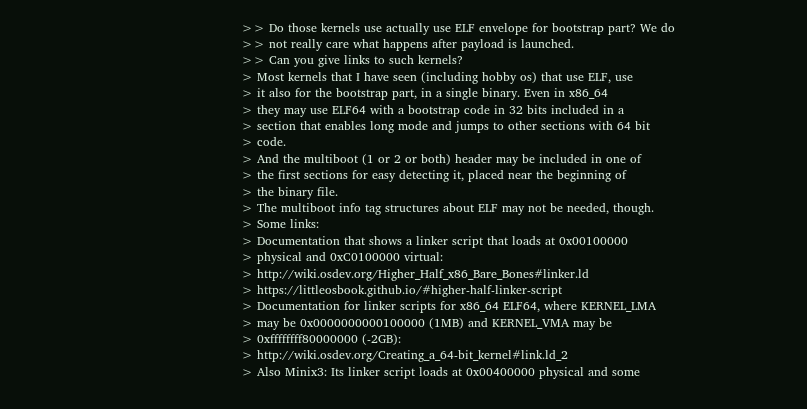>> Do those kernels use actually use ELF envelope for bootstrap part? We do
>> not really care what happens after payload is launched.
>> Can you give links to such kernels?
> Most kernels that I have seen (including hobby os) that use ELF, use
> it also for the bootstrap part, in a single binary. Even in x86_64
> they may use ELF64 with a bootstrap code in 32 bits included in a
> section that enables long mode and jumps to other sections with 64 bit
> code.
> And the multiboot (1 or 2 or both) header may be included in one of
> the first sections for easy detecting it, placed near the beginning of
> the binary file.
> The multiboot info tag structures about ELF may not be needed, though.
> Some links:
> Documentation that shows a linker script that loads at 0x00100000
> physical and 0xC0100000 virtual:
> http://wiki.osdev.org/Higher_Half_x86_Bare_Bones#linker.ld
> https://littleosbook.github.io/#higher-half-linker-script
> Documentation for linker scripts for x86_64 ELF64, where KERNEL_LMA
> may be 0x0000000000100000 (1MB) and KERNEL_VMA may be
> 0xffffffff80000000 (-2GB):
> http://wiki.osdev.org/Creating_a_64-bit_kernel#link.ld_2
> Also Minix3: Its linker script loads at 0x00400000 physical and some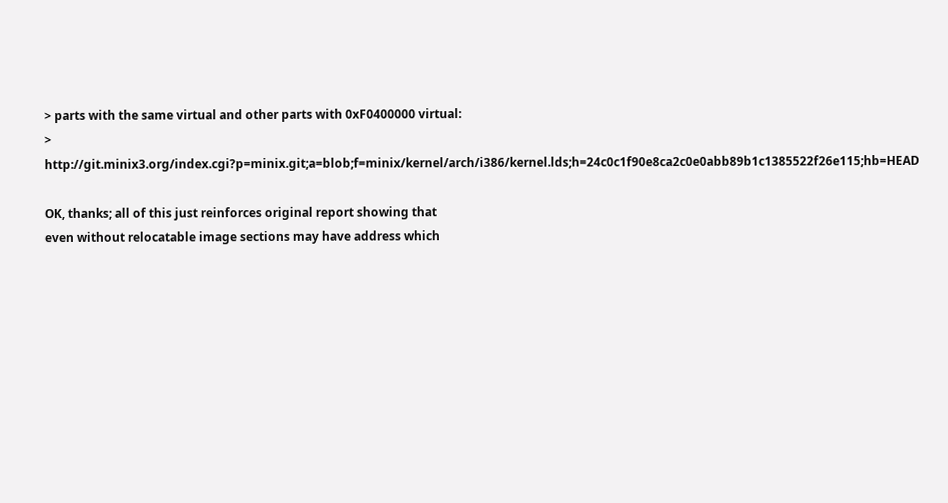> parts with the same virtual and other parts with 0xF0400000 virtual:
> http://git.minix3.org/index.cgi?p=minix.git;a=blob;f=minix/kernel/arch/i386/kernel.lds;h=24c0c1f90e8ca2c0e0abb89b1c1385522f26e115;hb=HEAD

OK, thanks; all of this just reinforces original report showing that
even without relocatable image sections may have address which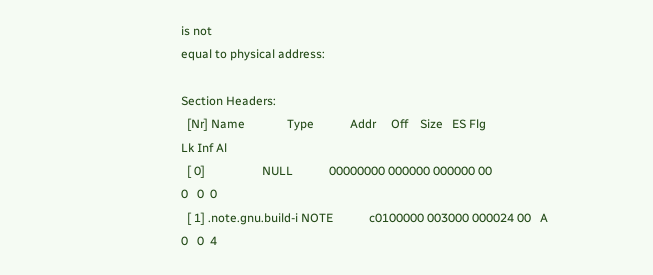is not
equal to physical address:

Section Headers:
  [Nr] Name              Type            Addr     Off    Size   ES Flg
Lk Inf Al
  [ 0]                   NULL            00000000 000000 000000 00
0   0  0
  [ 1] .note.gnu.build-i NOTE            c0100000 003000 000024 00   A
0   0  4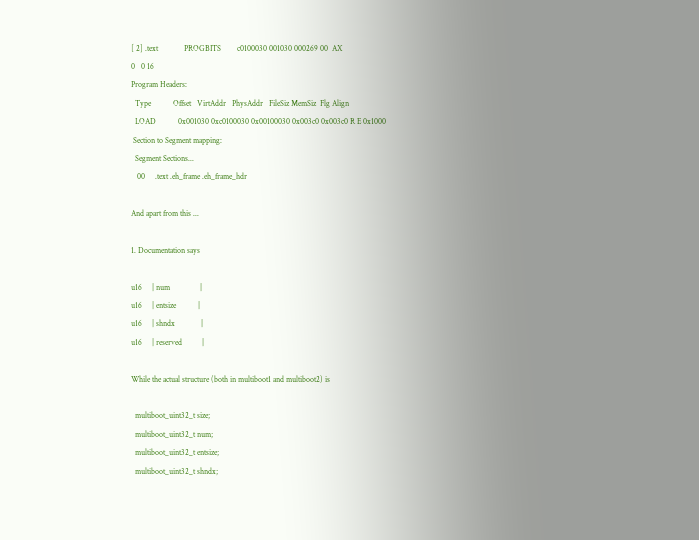[ 2] .text             PROGBITS        c0100030 001030 000269 00  AX
0   0 16
Program Headers:
  Type           Offset   VirtAddr   PhysAddr   FileSiz MemSiz  Flg Align
  LOAD           0x001030 0xc0100030 0x00100030 0x003c0 0x003c0 R E 0x1000
 Section to Segment mapping:
  Segment Sections...
   00     .text .eh_frame .eh_frame_hdr

And apart from this ...

1. Documentation says

u16     | num               |
u16     | entsize           |
u16     | shndx             |
u16     | reserved          |

While the actual structure (both in multiboot1 and multiboot2) is

  multiboot_uint32_t size;
  multiboot_uint32_t num;
  multiboot_uint32_t entsize;
  multiboot_uint32_t shndx;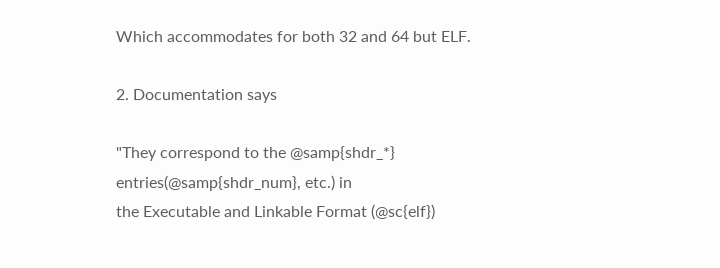Which accommodates for both 32 and 64 but ELF.

2. Documentation says

"They correspond to the @samp{shdr_*} entries(@samp{shdr_num}, etc.) in
the Executable and Linkable Format (@sc{elf})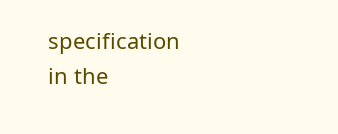specification in the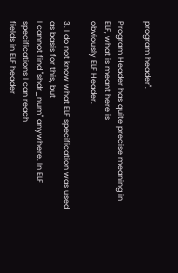program header".

Program Header has quite precise meaning in ELF, what is meant here is
obviously ELF Header.

3. I do not know what ELF specification was used as basis for this, but
I cannot find "shdr_num" anywhere. In ELF specifications I can reach
fields in ELF header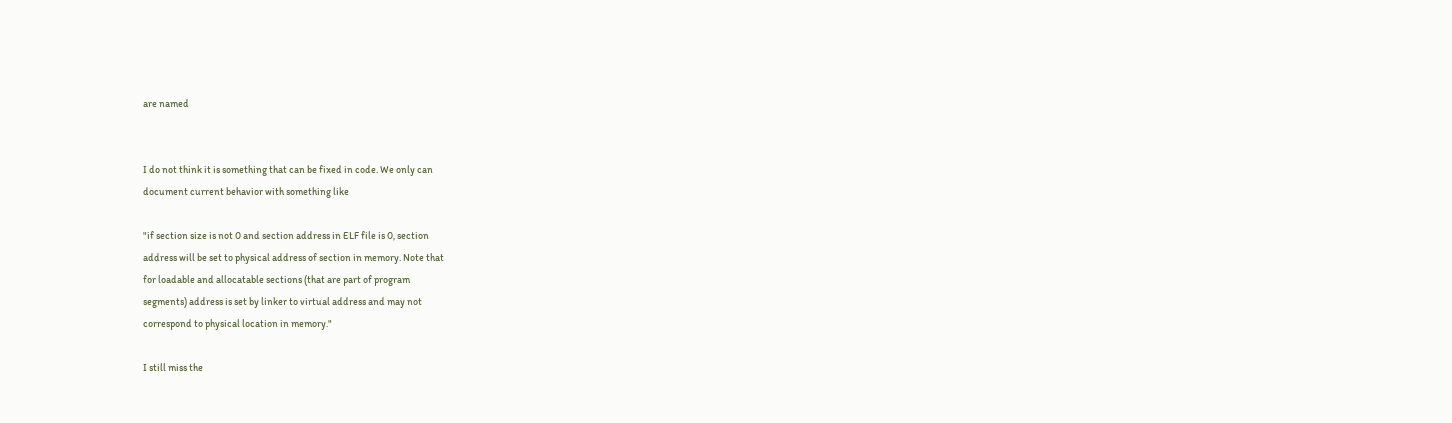are named


I do not think it is something that can be fixed in code. We only can
document current behavior with something like

"if section size is not 0 and section address in ELF file is 0, section
address will be set to physical address of section in memory. Note that
for loadable and allocatable sections (that are part of program
segments) address is set by linker to virtual address and may not
correspond to physical location in memory."

I still miss the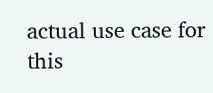actual use case for this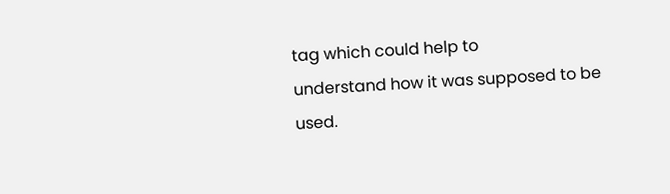tag which could help to
understand how it was supposed to be used.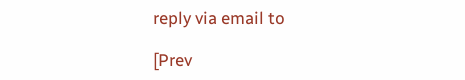reply via email to

[Prev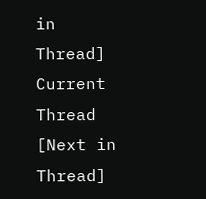in Thread] Current Thread [Next in Thread]